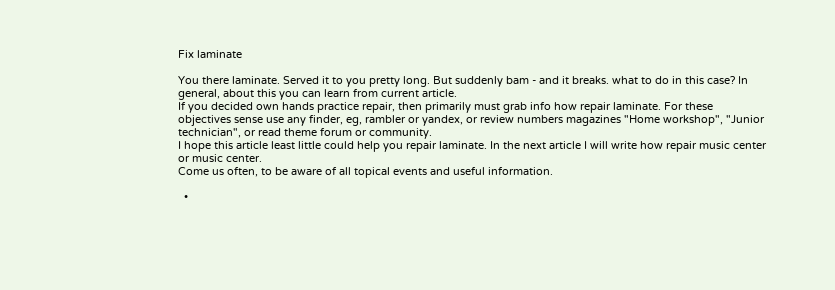Fix laminate

You there laminate. Served it to you pretty long. But suddenly bam - and it breaks. what to do in this case? In general, about this you can learn from current article.
If you decided own hands practice repair, then primarily must grab info how repair laminate. For these objectives sense use any finder, eg, rambler or yandex, or review numbers magazines "Home workshop", "Junior technician", or read theme forum or community.
I hope this article least little could help you repair laminate. In the next article I will write how repair music center or music center.
Come us often, to be aware of all topical events and useful information.

  •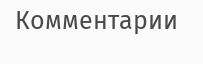Комментарии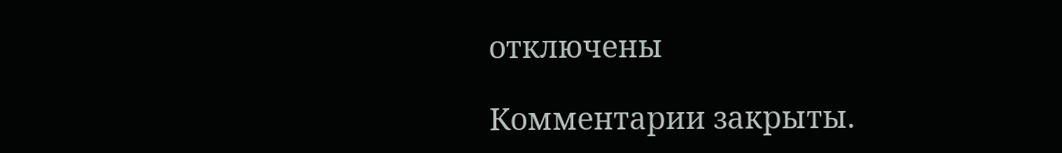отключены

Комментарии закрыты.